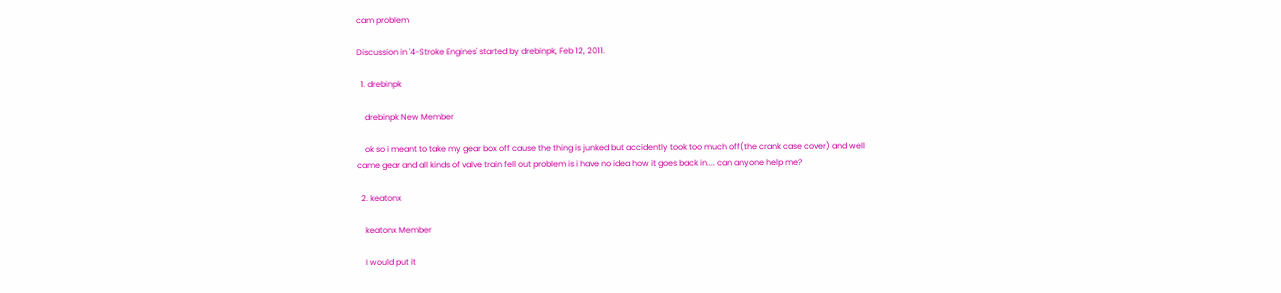cam problem

Discussion in '4-Stroke Engines' started by drebinpk, Feb 12, 2011.

  1. drebinpk

    drebinpk New Member

    ok so i meant to take my gear box off cause the thing is junked but accidently took too much off(the crank case cover) and well came gear and all kinds of valve train fell out problem is i have no idea how it goes back in.... can anyone help me?

  2. keatonx

    keatonx Member

    I would put it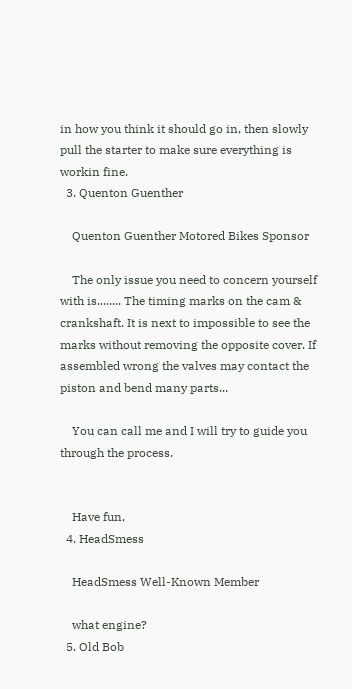in how you think it should go in, then slowly pull the starter to make sure everything is workin fine.
  3. Quenton Guenther

    Quenton Guenther Motored Bikes Sponsor

    The only issue you need to concern yourself with is........ The timing marks on the cam & crankshaft. It is next to impossible to see the marks without removing the opposite cover. If assembled wrong the valves may contact the piston and bend many parts...

    You can call me and I will try to guide you through the process.


    Have fun,
  4. HeadSmess

    HeadSmess Well-Known Member

    what engine?
  5. Old Bob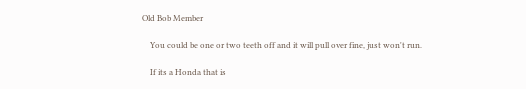Old Bob Member

    You could be one or two teeth off and it will pull over fine, just won't run.

    If its a Honda that is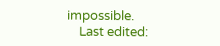impossible.
    Last edited: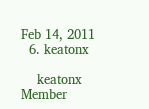Feb 14, 2011
  6. keatonx

    keatonx Member